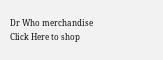Dr Who merchandise
Click Here to shop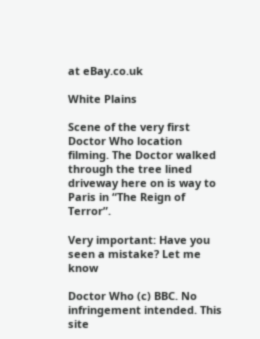at eBay.co.uk

White Plains

Scene of the very first Doctor Who location filming. The Doctor walked through the tree lined driveway here on is way to Paris in “The Reign of Terror”.

Very important: Have you seen a mistake? Let me know

Doctor Who (c) BBC. No infringement intended. This site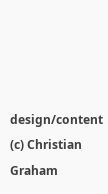design/content (c) Christian Graham